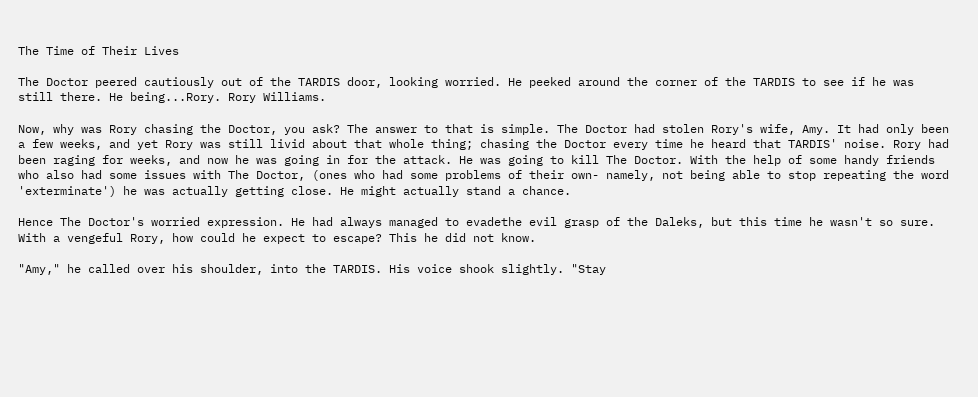The Time of Their Lives

The Doctor peered cautiously out of the TARDIS door, looking worried. He peeked around the corner of the TARDIS to see if he was still there. He being...Rory. Rory Williams.

Now, why was Rory chasing the Doctor, you ask? The answer to that is simple. The Doctor had stolen Rory's wife, Amy. It had only been a few weeks, and yet Rory was still livid about that whole thing; chasing the Doctor every time he heard that TARDIS' noise. Rory had been raging for weeks, and now he was going in for the attack. He was going to kill The Doctor. With the help of some handy friends who also had some issues with The Doctor, (ones who had some problems of their own- namely, not being able to stop repeating the word 'exterminate') he was actually getting close. He might actually stand a chance.

Hence The Doctor's worried expression. He had always managed to evadethe evil grasp of the Daleks, but this time he wasn't so sure. With a vengeful Rory, how could he expect to escape? This he did not know.

"Amy," he called over his shoulder, into the TARDIS. His voice shook slightly. "Stay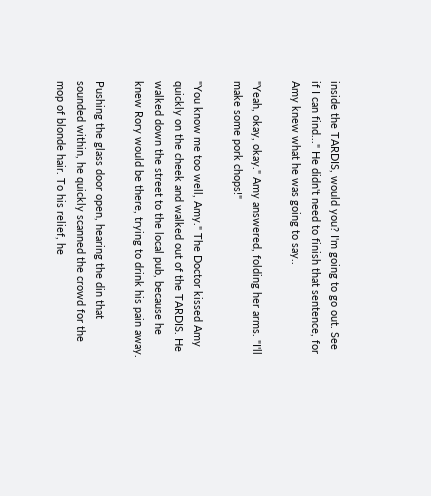inside the TARDIS, would you? I'm going to go out. See if I can find..." He didn't need to finish that sentence, for Amy knew what he was going to say..

"Yeah, okay, okay." Amy answered, folding her arms. "I'll make some pork chops!"

"You know me too well, Amy." The Doctor kissed Amy quickly on the cheek and walked out of the TARDIS. He walked down the street to the local pub, because he knew Rory would be there, trying to drink his pain away.

Pushing the glass door open, hearing the din that sounded within, he quickly scanned the crowd for the mop of blonde hair. To his relief, he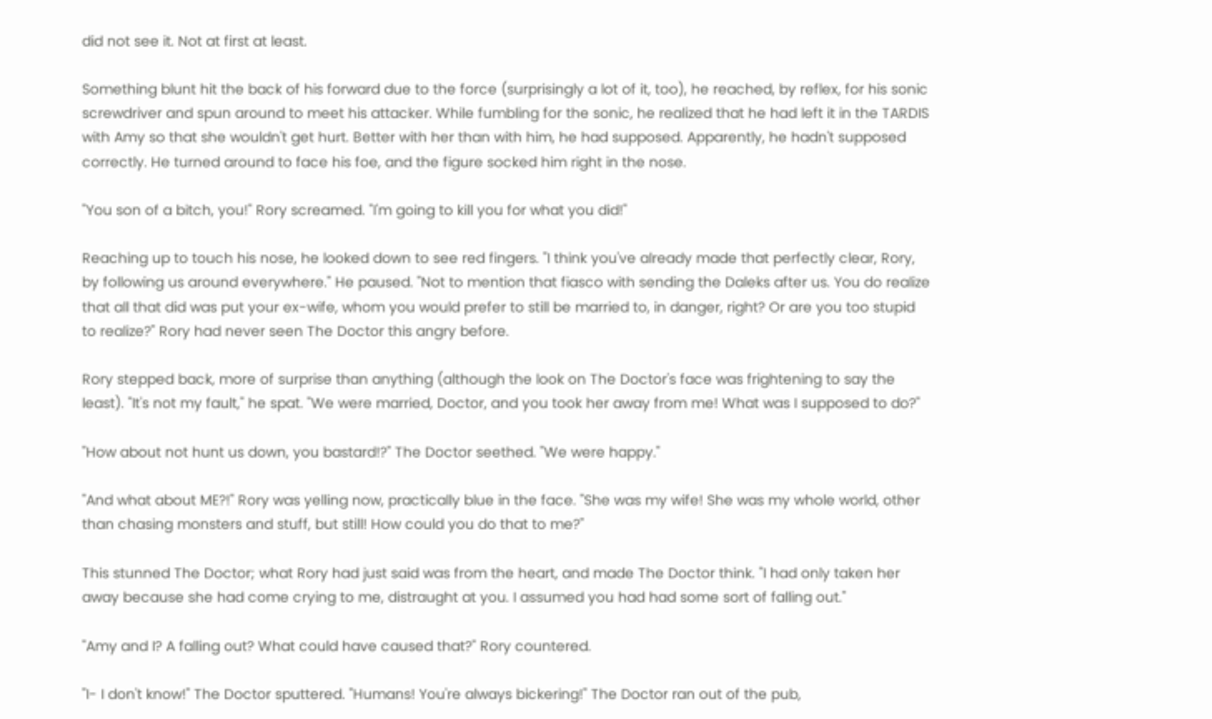did not see it. Not at first at least.

Something blunt hit the back of his forward due to the force (surprisingly a lot of it, too), he reached, by reflex, for his sonic screwdriver and spun around to meet his attacker. While fumbling for the sonic, he realized that he had left it in the TARDIS with Amy so that she wouldn't get hurt. Better with her than with him, he had supposed. Apparently, he hadn't supposed correctly. He turned around to face his foe, and the figure socked him right in the nose.

"You son of a bitch, you!" Rory screamed. "I'm going to kill you for what you did!"

Reaching up to touch his nose, he looked down to see red fingers. "I think you've already made that perfectly clear, Rory, by following us around everywhere." He paused. "Not to mention that fiasco with sending the Daleks after us. You do realize that all that did was put your ex-wife, whom you would prefer to still be married to, in danger, right? Or are you too stupid to realize?" Rory had never seen The Doctor this angry before.

Rory stepped back, more of surprise than anything (although the look on The Doctor's face was frightening to say the least). "It's not my fault," he spat. "We were married, Doctor, and you took her away from me! What was I supposed to do?"

"How about not hunt us down, you bastard!?" The Doctor seethed. "We were happy."

"And what about ME?!" Rory was yelling now, practically blue in the face. "She was my wife! She was my whole world, other than chasing monsters and stuff, but still! How could you do that to me?"

This stunned The Doctor; what Rory had just said was from the heart, and made The Doctor think. "I had only taken her away because she had come crying to me, distraught at you. I assumed you had had some sort of falling out."

"Amy and I? A falling out? What could have caused that?" Rory countered.

"I- I don't know!" The Doctor sputtered. "Humans! You're always bickering!" The Doctor ran out of the pub,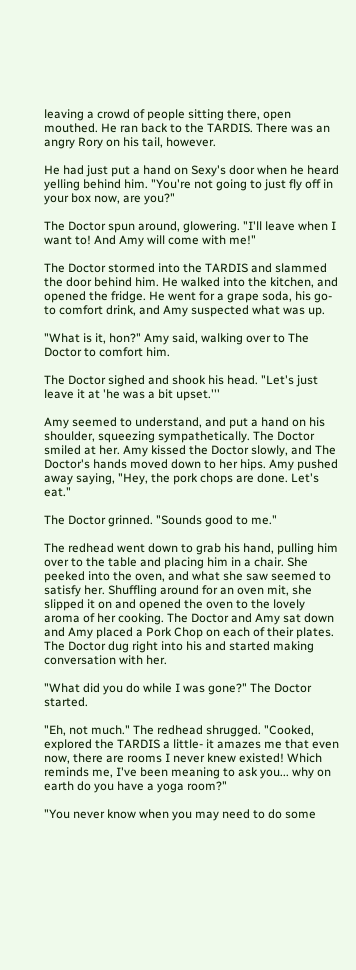leaving a crowd of people sitting there, open mouthed. He ran back to the TARDIS. There was an angry Rory on his tail, however.

He had just put a hand on Sexy's door when he heard yelling behind him. "You're not going to just fly off in your box now, are you?"

The Doctor spun around, glowering. "I'll leave when I want to! And Amy will come with me!"

The Doctor stormed into the TARDIS and slammed the door behind him. He walked into the kitchen, and opened the fridge. He went for a grape soda, his go-to comfort drink, and Amy suspected what was up.

"What is it, hon?" Amy said, walking over to The Doctor to comfort him.

The Doctor sighed and shook his head. "Let's just leave it at 'he was a bit upset.'''

Amy seemed to understand, and put a hand on his shoulder, squeezing sympathetically. The Doctor smiled at her. Amy kissed the Doctor slowly, and The Doctor's hands moved down to her hips. Amy pushed away saying, "Hey, the pork chops are done. Let's eat."

The Doctor grinned. "Sounds good to me."

The redhead went down to grab his hand, pulling him over to the table and placing him in a chair. She peeked into the oven, and what she saw seemed to satisfy her. Shuffling around for an oven mit, she slipped it on and opened the oven to the lovely aroma of her cooking. The Doctor and Amy sat down and Amy placed a Pork Chop on each of their plates. The Doctor dug right into his and started making conversation with her.

"What did you do while I was gone?" The Doctor started.

"Eh, not much." The redhead shrugged. "Cooked, explored the TARDIS a little- it amazes me that even now, there are rooms I never knew existed! Which reminds me, I've been meaning to ask you... why on earth do you have a yoga room?"

"You never know when you may need to do some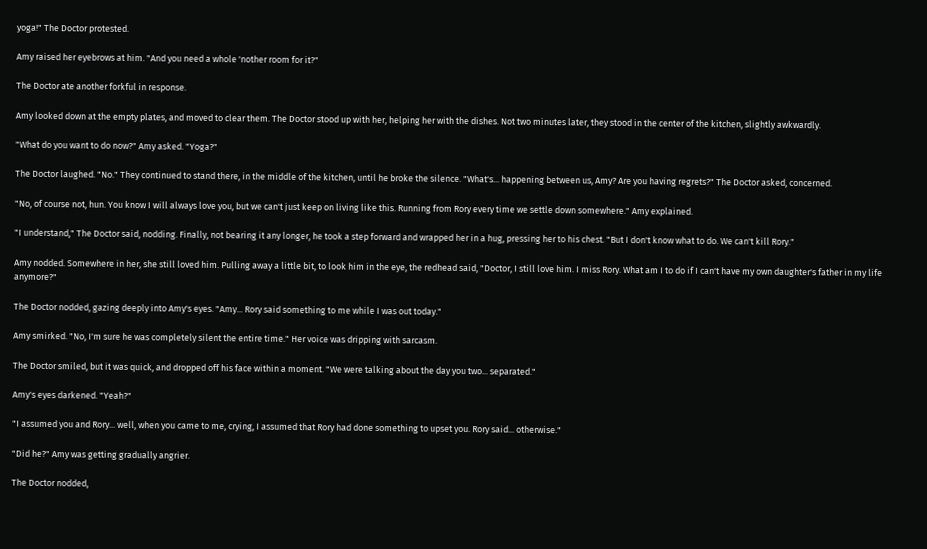yoga!" The Doctor protested.

Amy raised her eyebrows at him. "And you need a whole 'nother room for it?"

The Doctor ate another forkful in response.

Amy looked down at the empty plates, and moved to clear them. The Doctor stood up with her, helping her with the dishes. Not two minutes later, they stood in the center of the kitchen, slightly awkwardly.

"What do you want to do now?" Amy asked. "Yoga?"

The Doctor laughed. "No." They continued to stand there, in the middle of the kitchen, until he broke the silence. "What's... happening between us, Amy? Are you having regrets?" The Doctor asked, concerned.

"No, of course not, hun. You know I will always love you, but we can't just keep on living like this. Running from Rory every time we settle down somewhere." Amy explained.

"I understand," The Doctor said, nodding. Finally, not bearing it any longer, he took a step forward and wrapped her in a hug, pressing her to his chest. "But I don't know what to do. We can't kill Rory."

Amy nodded. Somewhere in her, she still loved him. Pulling away a little bit, to look him in the eye, the redhead said, "Doctor, I still love him. I miss Rory. What am I to do if I can't have my own daughter's father in my life anymore?"

The Doctor nodded, gazing deeply into Amy's eyes. "Amy... Rory said something to me while I was out today."

Amy smirked. "No, I'm sure he was completely silent the entire time." Her voice was dripping with sarcasm.

The Doctor smiled, but it was quick, and dropped off his face within a moment. "We were talking about the day you two... separated."

Amy's eyes darkened. "Yeah?"

"I assumed you and Rory... well, when you came to me, crying, I assumed that Rory had done something to upset you. Rory said... otherwise."

"Did he?" Amy was getting gradually angrier.

The Doctor nodded,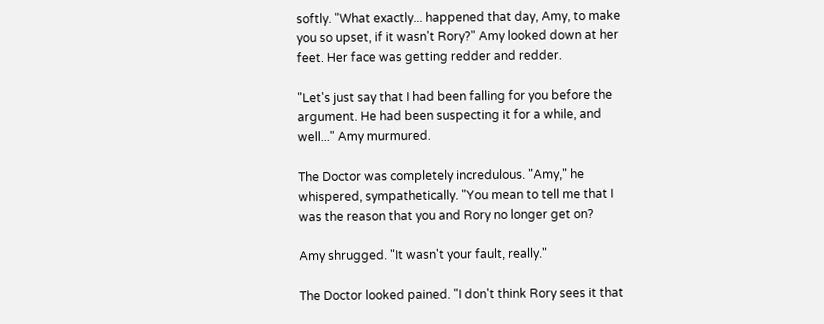softly. "What exactly... happened that day, Amy, to make you so upset, if it wasn't Rory?" Amy looked down at her feet. Her face was getting redder and redder.

"Let's just say that I had been falling for you before the argument. He had been suspecting it for a while, and well..." Amy murmured.

The Doctor was completely incredulous. "Amy," he whispered, sympathetically. "You mean to tell me that I was the reason that you and Rory no longer get on?

Amy shrugged. "It wasn't your fault, really."

The Doctor looked pained. "I don't think Rory sees it that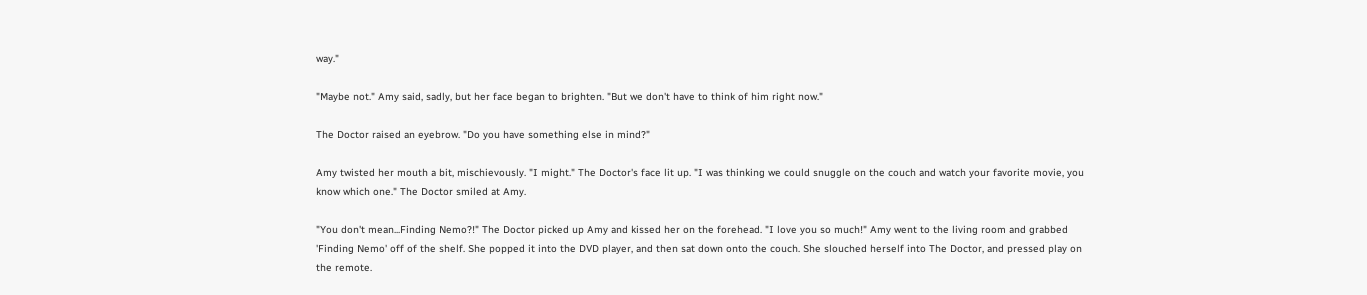way."

"Maybe not." Amy said, sadly, but her face began to brighten. "But we don't have to think of him right now."

The Doctor raised an eyebrow. "Do you have something else in mind?"

Amy twisted her mouth a bit, mischievously. "I might." The Doctor's face lit up. "I was thinking we could snuggle on the couch and watch your favorite movie, you know which one." The Doctor smiled at Amy.

"You don't mean...Finding Nemo?!" The Doctor picked up Amy and kissed her on the forehead. "I love you so much!" Amy went to the living room and grabbed 'Finding Nemo' off of the shelf. She popped it into the DVD player, and then sat down onto the couch. She slouched herself into The Doctor, and pressed play on the remote.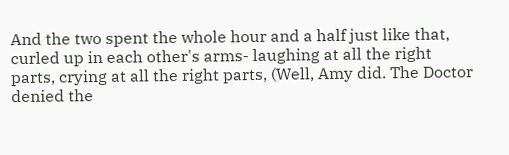And the two spent the whole hour and a half just like that, curled up in each other's arms- laughing at all the right parts, crying at all the right parts, (Well, Amy did. The Doctor denied the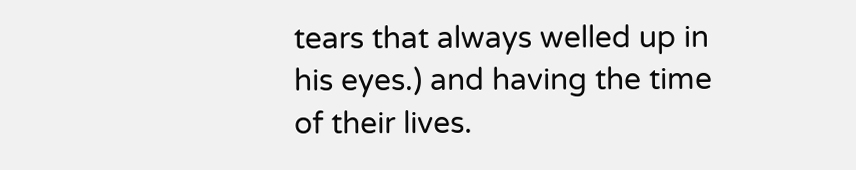tears that always welled up in his eyes.) and having the time of their lives.